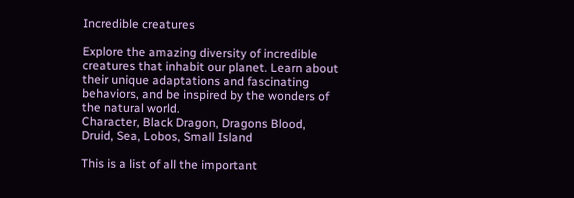Incredible creatures

Explore the amazing diversity of incredible creatures that inhabit our planet. Learn about their unique adaptations and fascinating behaviors, and be inspired by the wonders of the natural world.
Character, Black Dragon, Dragons Blood, Druid, Sea, Lobos, Small Island

This is a list of all the important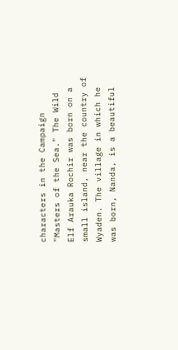characters in the Campaign "Masters of the Sea." The Wild Elf Arauka Rochir was born on a small island, near the country of Wyaden. The village in which he was born, Nanda, is a beautiful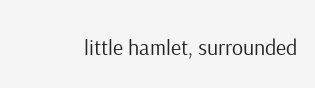little hamlet, surrounded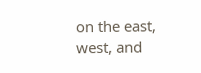on the east, west, and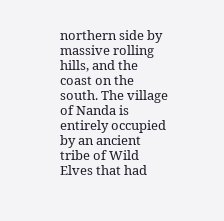northern side by massive rolling hills, and the coast on the south. The village of Nanda is entirely occupied by an ancient tribe of Wild Elves that had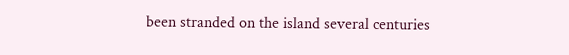been stranded on the island several centuries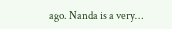ago. Nanda is a very…